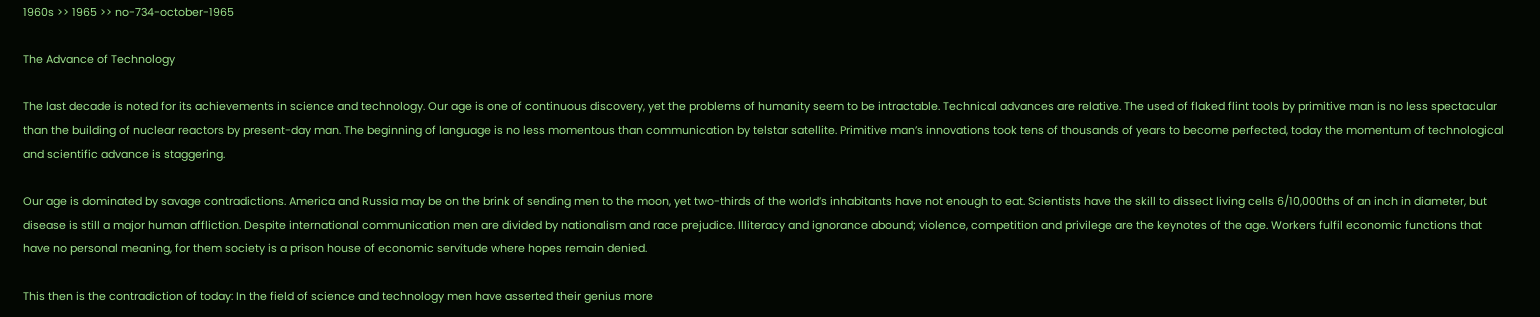1960s >> 1965 >> no-734-october-1965

The Advance of Technology

The last decade is noted for its achievements in science and technology. Our age is one of continuous discovery, yet the problems of humanity seem to be intractable. Technical advances are relative. The used of flaked flint tools by primitive man is no less spectacular than the building of nuclear reactors by present-day man. The beginning of language is no less momentous than communication by telstar satellite. Primitive man’s innovations took tens of thousands of years to become perfected, today the momentum of technological and scientific advance is staggering.

Our age is dominated by savage contradictions. America and Russia may be on the brink of sending men to the moon, yet two-thirds of the world’s inhabitants have not enough to eat. Scientists have the skill to dissect living cells 6/10,000ths of an inch in diameter, but disease is still a major human affliction. Despite international communication men are divided by nationalism and race prejudice. Illiteracy and ignorance abound; violence, competition and privilege are the keynotes of the age. Workers fulfil economic functions that have no personal meaning, for them society is a prison house of economic servitude where hopes remain denied.

This then is the contradiction of today: In the field of science and technology men have asserted their genius more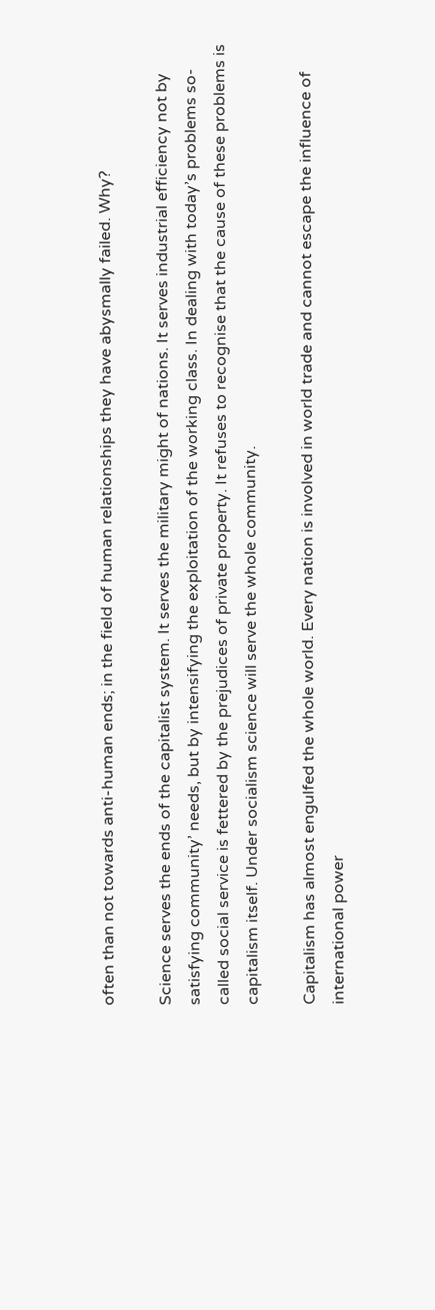often than not towards anti-human ends; in the field of human relationships they have abysmally failed. Why?

Science serves the ends of the capitalist system. It serves the military might of nations. It serves industrial efficiency not by satisfying community’ needs, but by intensifying the exploitation of the working class. In dealing with today’s problems so-called social service is fettered by the prejudices of private property. It refuses to recognise that the cause of these problems is capitalism itself. Under socialism science will serve the whole community.

Capitalism has almost engulfed the whole world. Every nation is involved in world trade and cannot escape the influence of international power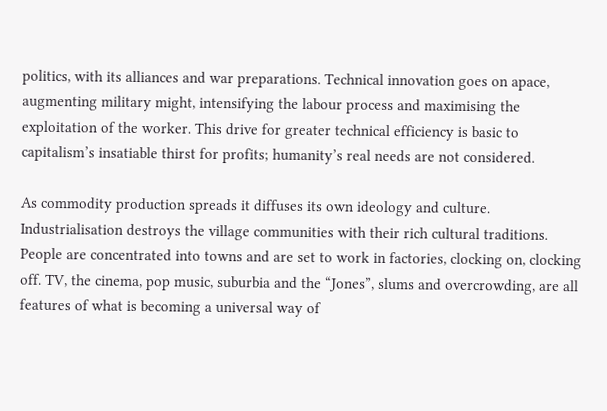politics, with its alliances and war preparations. Technical innovation goes on apace, augmenting military might, intensifying the labour process and maximising the exploitation of the worker. This drive for greater technical efficiency is basic to capitalism’s insatiable thirst for profits; humanity’s real needs are not considered.

As commodity production spreads it diffuses its own ideology and culture. Industrialisation destroys the village communities with their rich cultural traditions. People are concentrated into towns and are set to work in factories, clocking on, clocking off. TV, the cinema, pop music, suburbia and the “Jones”, slums and overcrowding, are all features of what is becoming a universal way of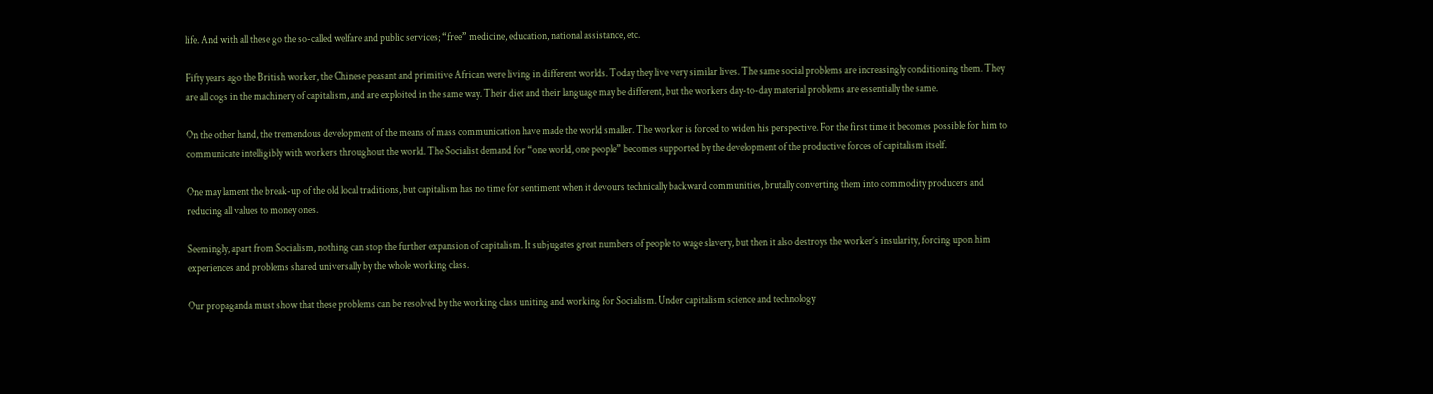life. And with all these go the so-called welfare and public services; “free” medicine, education, national assistance, etc.

Fifty years ago the British worker, the Chinese peasant and primitive African were living in different worlds. Today they live very similar lives. The same social problems are increasingly conditioning them. They are all cogs in the machinery of capitalism, and are exploited in the same way. Their diet and their language may be different, but the workers day-to-day material problems are essentially the same.

On the other hand, the tremendous development of the means of mass communication have made the world smaller. The worker is forced to widen his perspective. For the first time it becomes possible for him to communicate intelligibly with workers throughout the world. The Socialist demand for “one world, one people” becomes supported by the development of the productive forces of capitalism itself.

One may lament the break-up of the old local traditions, but capitalism has no time for sentiment when it devours technically backward communities, brutally converting them into commodity producers and reducing all values to money ones.

Seemingly, apart from Socialism, nothing can stop the further expansion of capitalism. It subjugates great numbers of people to wage slavery, but then it also destroys the worker’s insularity, forcing upon him experiences and problems shared universally by the whole working class.

Our propaganda must show that these problems can be resolved by the working class uniting and working for Socialism. Under capitalism science and technology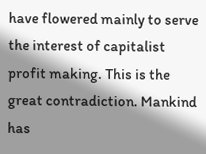have flowered mainly to serve the interest of capitalist profit making. This is the great contradiction. Mankind has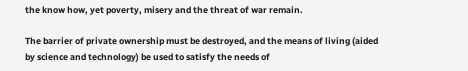the know how, yet poverty, misery and the threat of war remain.

The barrier of private ownership must be destroyed, and the means of living (aided by science and technology) be used to satisfy the needs of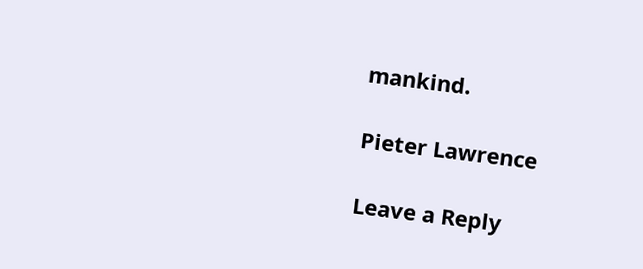mankind.

Pieter Lawrence

Leave a Reply